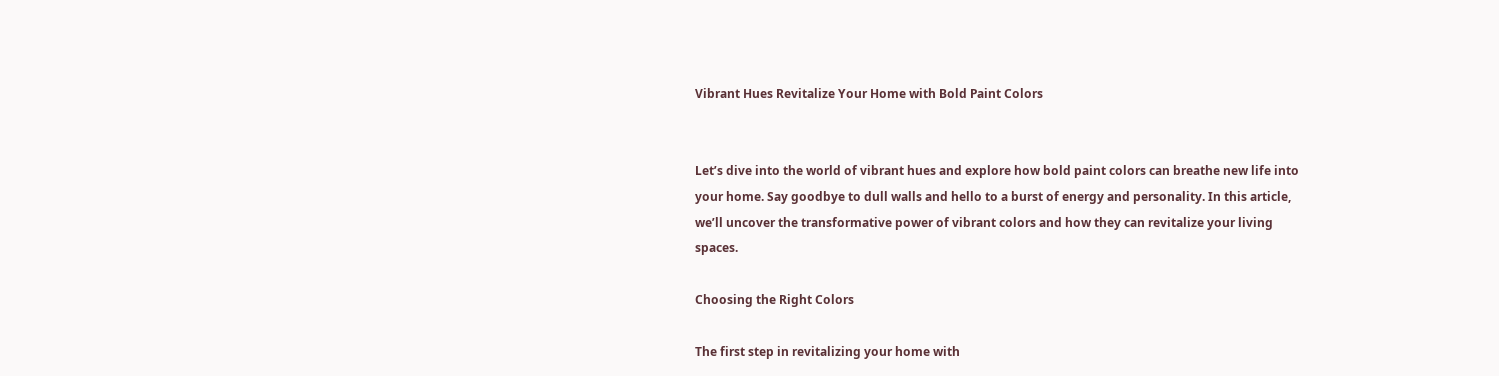Vibrant Hues Revitalize Your Home with Bold Paint Colors


Let’s dive into the world of vibrant hues and explore how bold paint colors can breathe new life into your home. Say goodbye to dull walls and hello to a burst of energy and personality. In this article, we’ll uncover the transformative power of vibrant colors and how they can revitalize your living spaces.

Choosing the Right Colors

The first step in revitalizing your home with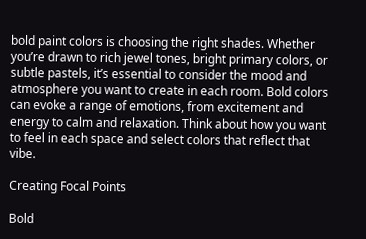bold paint colors is choosing the right shades. Whether you’re drawn to rich jewel tones, bright primary colors, or subtle pastels, it’s essential to consider the mood and atmosphere you want to create in each room. Bold colors can evoke a range of emotions, from excitement and energy to calm and relaxation. Think about how you want to feel in each space and select colors that reflect that vibe.

Creating Focal Points

Bold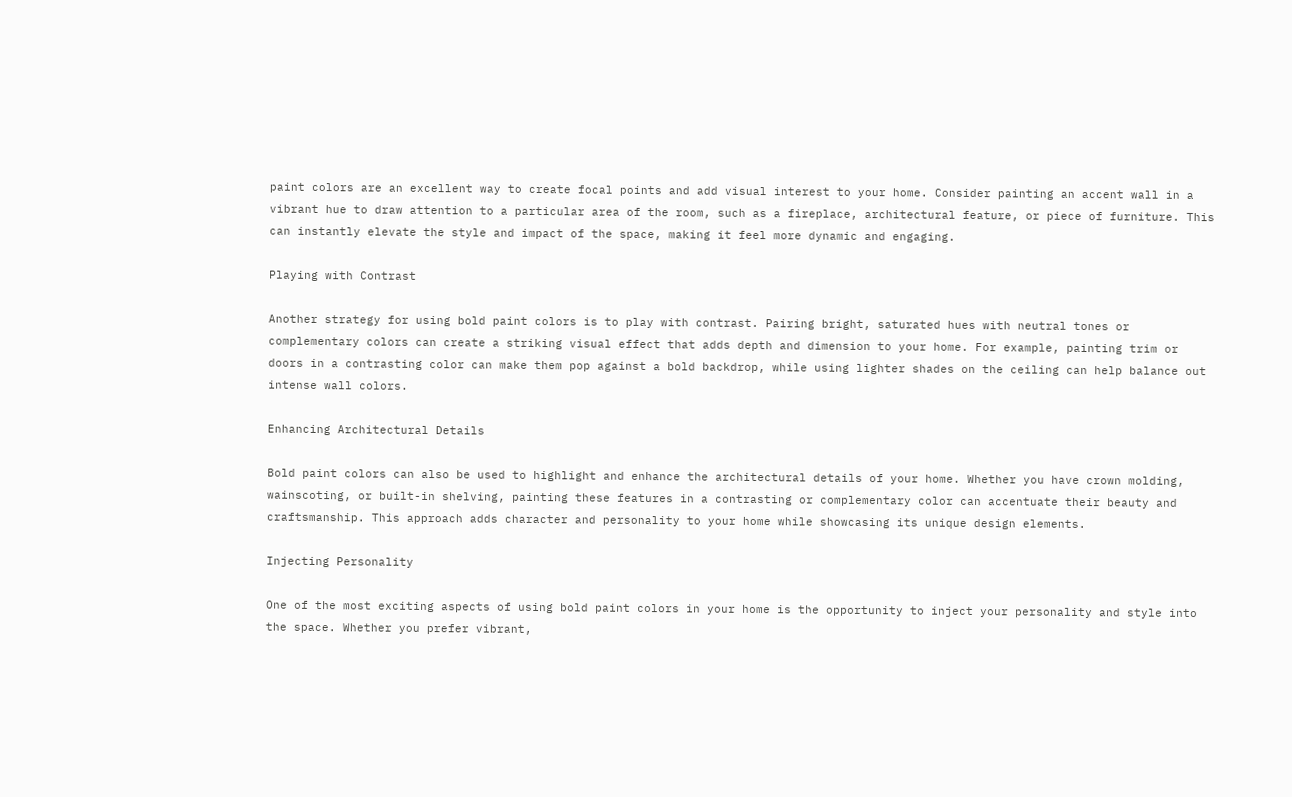paint colors are an excellent way to create focal points and add visual interest to your home. Consider painting an accent wall in a vibrant hue to draw attention to a particular area of the room, such as a fireplace, architectural feature, or piece of furniture. This can instantly elevate the style and impact of the space, making it feel more dynamic and engaging.

Playing with Contrast

Another strategy for using bold paint colors is to play with contrast. Pairing bright, saturated hues with neutral tones or complementary colors can create a striking visual effect that adds depth and dimension to your home. For example, painting trim or doors in a contrasting color can make them pop against a bold backdrop, while using lighter shades on the ceiling can help balance out intense wall colors.

Enhancing Architectural Details

Bold paint colors can also be used to highlight and enhance the architectural details of your home. Whether you have crown molding, wainscoting, or built-in shelving, painting these features in a contrasting or complementary color can accentuate their beauty and craftsmanship. This approach adds character and personality to your home while showcasing its unique design elements.

Injecting Personality

One of the most exciting aspects of using bold paint colors in your home is the opportunity to inject your personality and style into the space. Whether you prefer vibrant,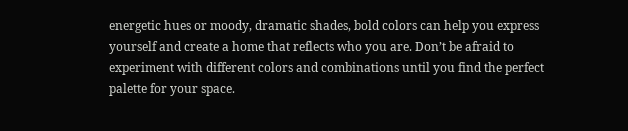energetic hues or moody, dramatic shades, bold colors can help you express yourself and create a home that reflects who you are. Don’t be afraid to experiment with different colors and combinations until you find the perfect palette for your space.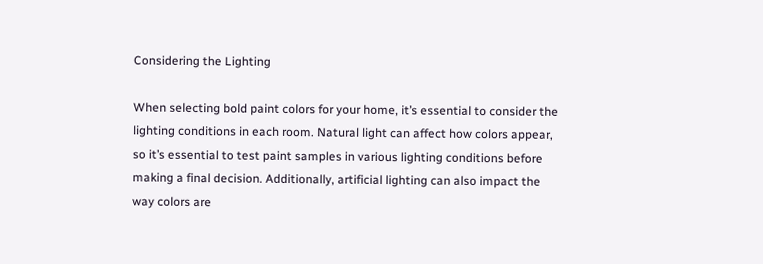Considering the Lighting

When selecting bold paint colors for your home, it’s essential to consider the lighting conditions in each room. Natural light can affect how colors appear, so it’s essential to test paint samples in various lighting conditions before making a final decision. Additionally, artificial lighting can also impact the way colors are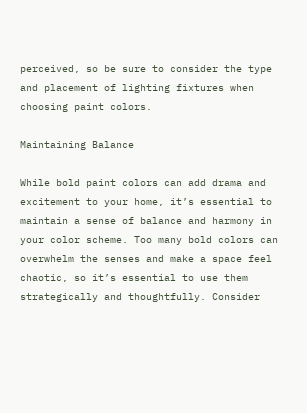perceived, so be sure to consider the type and placement of lighting fixtures when choosing paint colors.

Maintaining Balance

While bold paint colors can add drama and excitement to your home, it’s essential to maintain a sense of balance and harmony in your color scheme. Too many bold colors can overwhelm the senses and make a space feel chaotic, so it’s essential to use them strategically and thoughtfully. Consider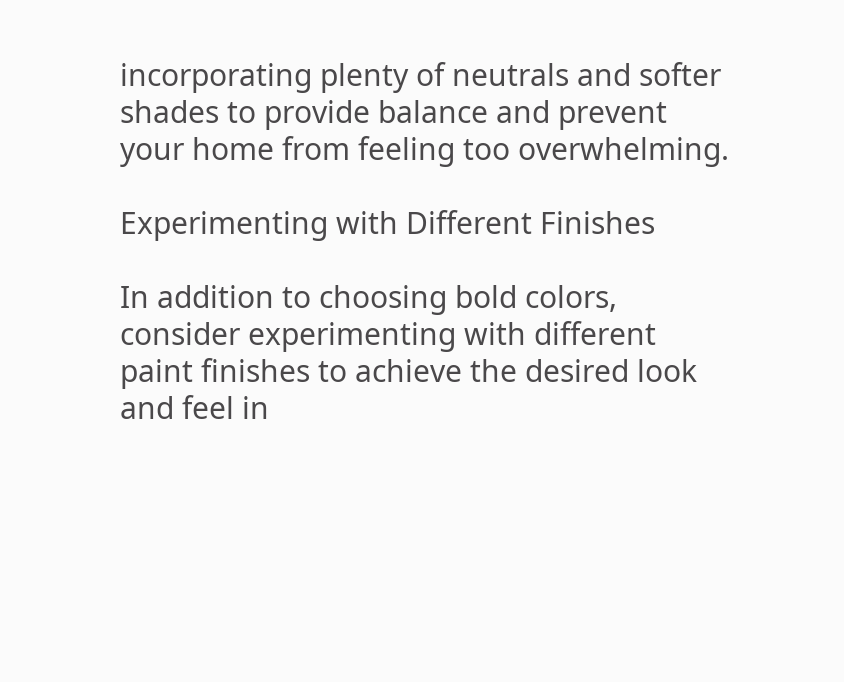incorporating plenty of neutrals and softer shades to provide balance and prevent your home from feeling too overwhelming.

Experimenting with Different Finishes

In addition to choosing bold colors, consider experimenting with different paint finishes to achieve the desired look and feel in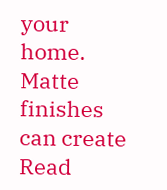your home. Matte finishes can create Read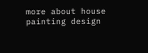more about house painting design